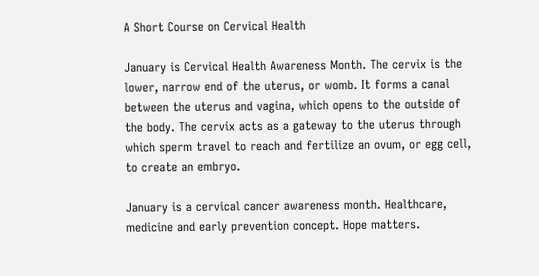A Short Course on Cervical Health

January is Cervical Health Awareness Month. The cervix is the lower, narrow end of the uterus, or womb. It forms a canal between the uterus and vagina, which opens to the outside of the body. The cervix acts as a gateway to the uterus through which sperm travel to reach and fertilize an ovum, or egg cell, to create an embryo.

January is a cervical cancer awareness month. Healthcare, medicine and early prevention concept. Hope matters.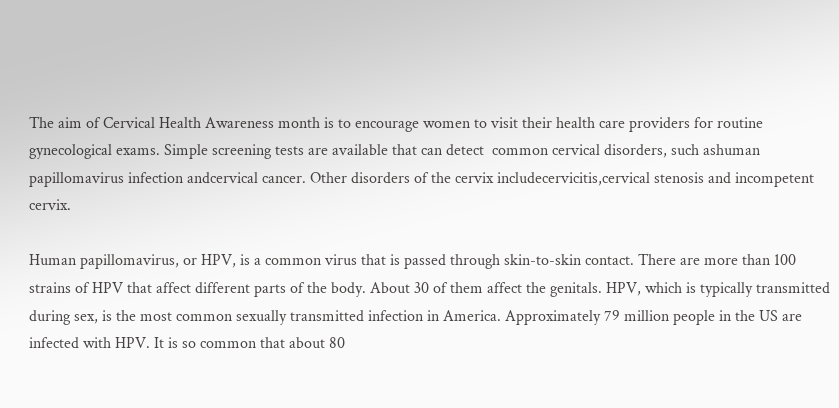The aim of Cervical Health Awareness month is to encourage women to visit their health care providers for routine gynecological exams. Simple screening tests are available that can detect  common cervical disorders, such ashuman papillomavirus infection andcervical cancer. Other disorders of the cervix includecervicitis,cervical stenosis and incompetent cervix.

Human papillomavirus, or HPV, is a common virus that is passed through skin-to-skin contact. There are more than 100 strains of HPV that affect different parts of the body. About 30 of them affect the genitals. HPV, which is typically transmitted during sex, is the most common sexually transmitted infection in America. Approximately 79 million people in the US are infected with HPV. It is so common that about 80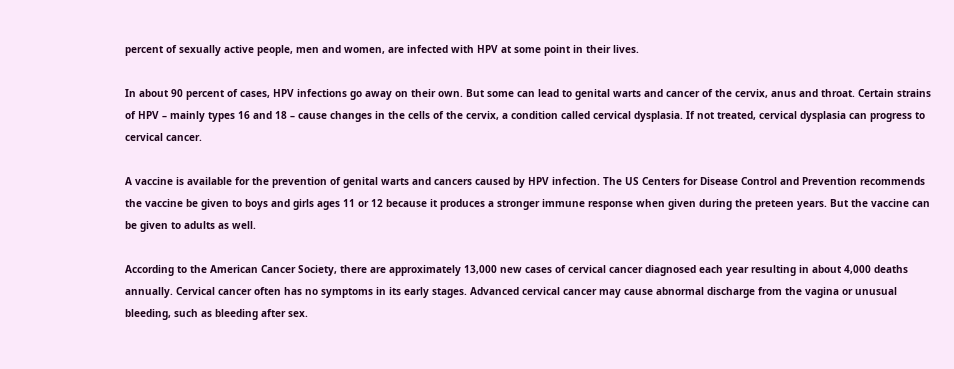percent of sexually active people, men and women, are infected with HPV at some point in their lives.

In about 90 percent of cases, HPV infections go away on their own. But some can lead to genital warts and cancer of the cervix, anus and throat. Certain strains of HPV – mainly types 16 and 18 – cause changes in the cells of the cervix, a condition called cervical dysplasia. If not treated, cervical dysplasia can progress to cervical cancer.

A vaccine is available for the prevention of genital warts and cancers caused by HPV infection. The US Centers for Disease Control and Prevention recommends the vaccine be given to boys and girls ages 11 or 12 because it produces a stronger immune response when given during the preteen years. But the vaccine can be given to adults as well.

According to the American Cancer Society, there are approximately 13,000 new cases of cervical cancer diagnosed each year resulting in about 4,000 deaths annually. Cervical cancer often has no symptoms in its early stages. Advanced cervical cancer may cause abnormal discharge from the vagina or unusual bleeding, such as bleeding after sex.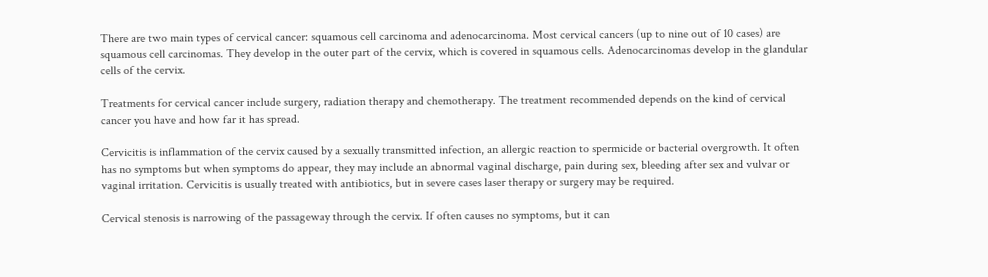There are two main types of cervical cancer: squamous cell carcinoma and adenocarcinoma. Most cervical cancers (up to nine out of 10 cases) are squamous cell carcinomas. They develop in the outer part of the cervix, which is covered in squamous cells. Adenocarcinomas develop in the glandular cells of the cervix.

Treatments for cervical cancer include surgery, radiation therapy and chemotherapy. The treatment recommended depends on the kind of cervical cancer you have and how far it has spread.

Cervicitis is inflammation of the cervix caused by a sexually transmitted infection, an allergic reaction to spermicide or bacterial overgrowth. It often has no symptoms but when symptoms do appear, they may include an abnormal vaginal discharge, pain during sex, bleeding after sex and vulvar or vaginal irritation. Cervicitis is usually treated with antibiotics, but in severe cases laser therapy or surgery may be required.

Cervical stenosis is narrowing of the passageway through the cervix. If often causes no symptoms, but it can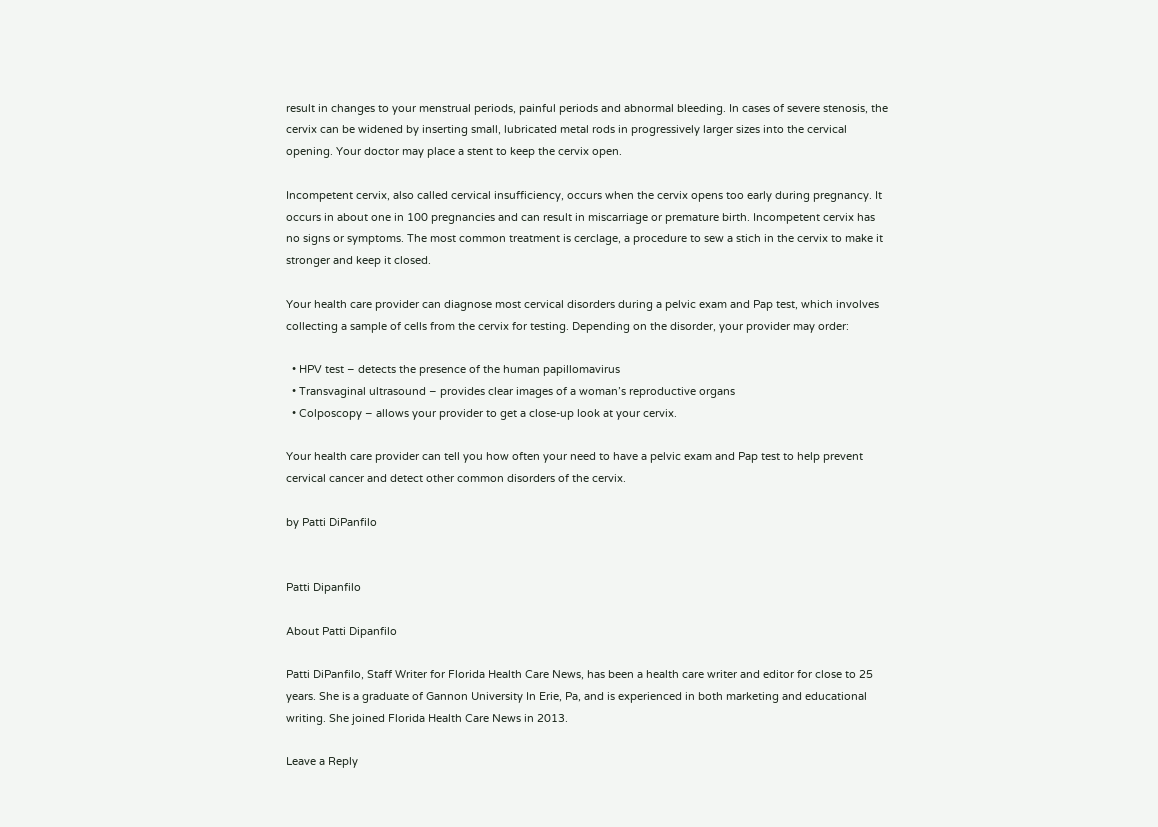result in changes to your menstrual periods, painful periods and abnormal bleeding. In cases of severe stenosis, the cervix can be widened by inserting small, lubricated metal rods in progressively larger sizes into the cervical opening. Your doctor may place a stent to keep the cervix open.

Incompetent cervix, also called cervical insufficiency, occurs when the cervix opens too early during pregnancy. It occurs in about one in 100 pregnancies and can result in miscarriage or premature birth. Incompetent cervix has no signs or symptoms. The most common treatment is cerclage, a procedure to sew a stich in the cervix to make it stronger and keep it closed.

Your health care provider can diagnose most cervical disorders during a pelvic exam and Pap test, which involves collecting a sample of cells from the cervix for testing. Depending on the disorder, your provider may order:

  • HPV test – detects the presence of the human papillomavirus
  • Transvaginal ultrasound – provides clear images of a woman’s reproductive organs
  • Colposcopy – allows your provider to get a close-up look at your cervix.

Your health care provider can tell you how often your need to have a pelvic exam and Pap test to help prevent cervical cancer and detect other common disorders of the cervix.

by Patti DiPanfilo


Patti Dipanfilo

About Patti Dipanfilo

Patti DiPanfilo, Staff Writer for Florida Health Care News, has been a health care writer and editor for close to 25 years. She is a graduate of Gannon University In Erie, Pa, and is experienced in both marketing and educational writing. She joined Florida Health Care News in 2013.

Leave a Reply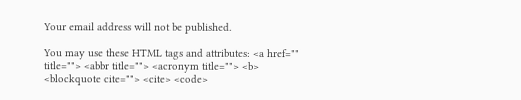Your email address will not be published.

You may use these HTML tags and attributes: <a href="" title=""> <abbr title=""> <acronym title=""> <b> <blockquote cite=""> <cite> <code>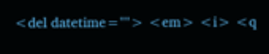<del datetime=""> <em> <i> <q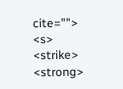cite=""> <s> <strike> <strong>